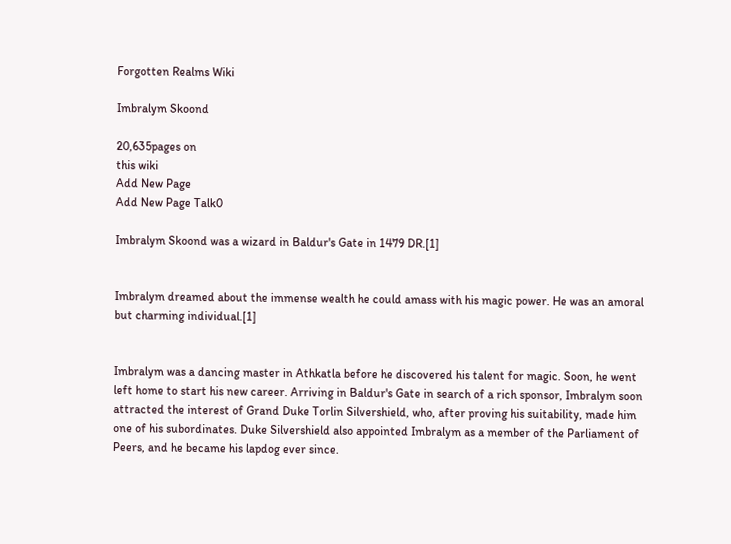Forgotten Realms Wiki

Imbralym Skoond

20,635pages on
this wiki
Add New Page
Add New Page Talk0

Imbralym Skoond was a wizard in Baldur's Gate in 1479 DR.[1]


Imbralym dreamed about the immense wealth he could amass with his magic power. He was an amoral but charming individual.[1]


Imbralym was a dancing master in Athkatla before he discovered his talent for magic. Soon, he went left home to start his new career. Arriving in Baldur's Gate in search of a rich sponsor, Imbralym soon attracted the interest of Grand Duke Torlin Silvershield, who, after proving his suitability, made him one of his subordinates. Duke Silvershield also appointed Imbralym as a member of the Parliament of Peers, and he became his lapdog ever since.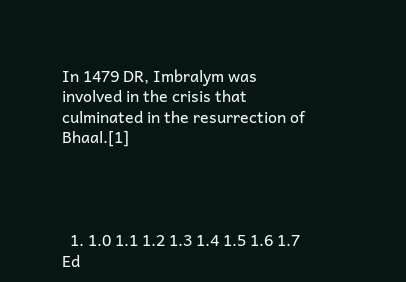In 1479 DR, Imbralym was involved in the crisis that culminated in the resurrection of Bhaal.[1]




  1. 1.0 1.1 1.2 1.3 1.4 1.5 1.6 1.7 Ed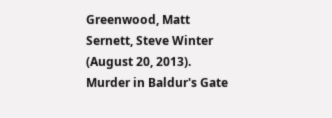Greenwood, Matt Sernett, Steve Winter (August 20, 2013). Murder in Baldur's Gate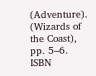(Adventure). (Wizards of the Coast), pp. 5–6. ISBN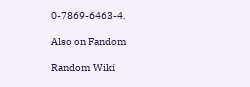0-7869-6463-4.

Also on Fandom

Random Wiki